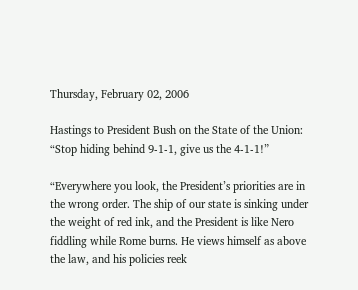Thursday, February 02, 2006

Hastings to President Bush on the State of the Union: “Stop hiding behind 9-1-1, give us the 4-1-1!”

“Everywhere you look, the President’s priorities are in the wrong order. The ship of our state is sinking under the weight of red ink, and the President is like Nero fiddling while Rome burns. He views himself as above the law, and his policies reek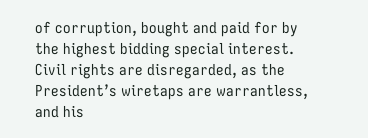of corruption, bought and paid for by the highest bidding special interest. Civil rights are disregarded, as the President’s wiretaps are warrantless, and his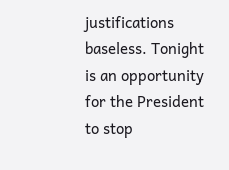justifications baseless. Tonight is an opportunity for the President to stop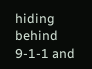hiding behind 9-1-1 and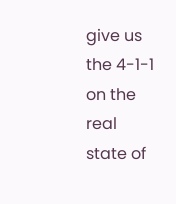give us the 4-1-1 on the real state of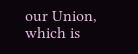our Union, which is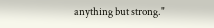anything but strong."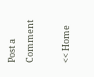Post a Comment

<< Home